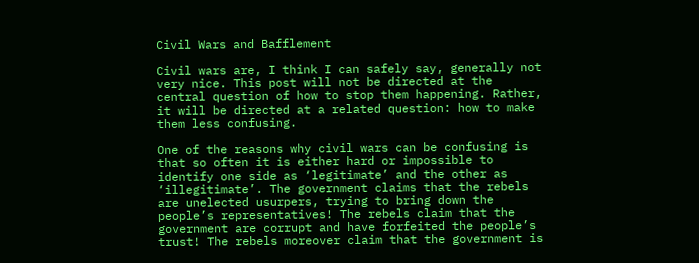Civil Wars and Bafflement

Civil wars are, I think I can safely say, generally not very nice. This post will not be directed at the central question of how to stop them happening. Rather, it will be directed at a related question: how to make them less confusing.

One of the reasons why civil wars can be confusing is that so often it is either hard or impossible to identify one side as ‘legitimate’ and the other as ‘illegitimate’. The government claims that the rebels are unelected usurpers, trying to bring down the people’s representatives! The rebels claim that the government are corrupt and have forfeited the people’s trust! The rebels moreover claim that the government is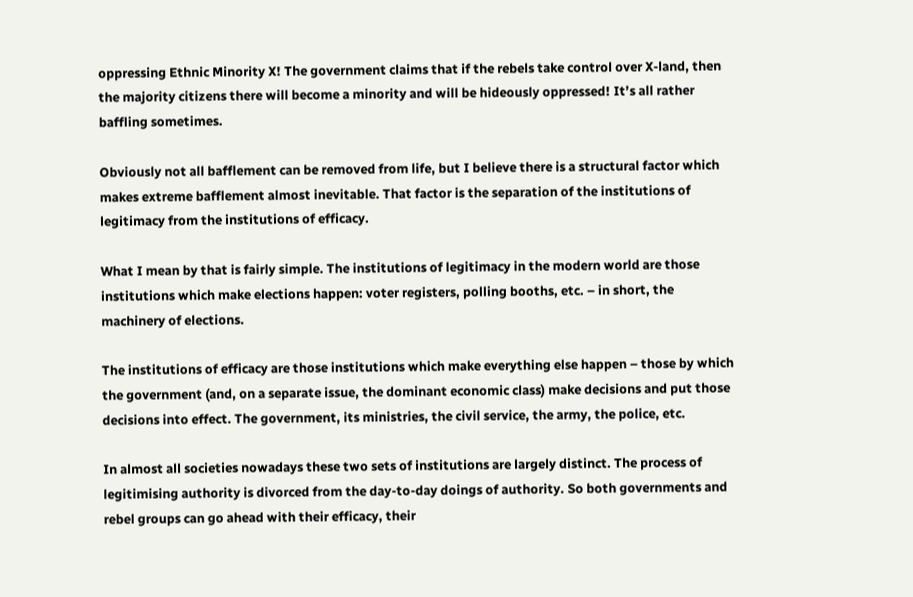oppressing Ethnic Minority X! The government claims that if the rebels take control over X-land, then the majority citizens there will become a minority and will be hideously oppressed! It’s all rather baffling sometimes.

Obviously not all bafflement can be removed from life, but I believe there is a structural factor which makes extreme bafflement almost inevitable. That factor is the separation of the institutions of legitimacy from the institutions of efficacy.

What I mean by that is fairly simple. The institutions of legitimacy in the modern world are those institutions which make elections happen: voter registers, polling booths, etc. – in short, the machinery of elections.

The institutions of efficacy are those institutions which make everything else happen – those by which the government (and, on a separate issue, the dominant economic class) make decisions and put those decisions into effect. The government, its ministries, the civil service, the army, the police, etc.

In almost all societies nowadays these two sets of institutions are largely distinct. The process of legitimising authority is divorced from the day-to-day doings of authority. So both governments and rebel groups can go ahead with their efficacy, their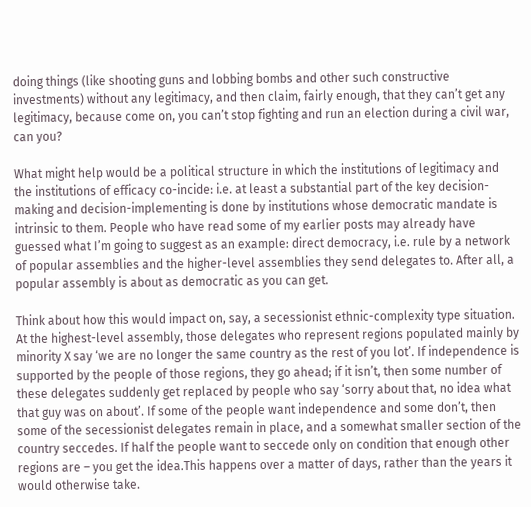doing things (like shooting guns and lobbing bombs and other such constructive investments) without any legitimacy, and then claim, fairly enough, that they can’t get any legitimacy, because come on, you can’t stop fighting and run an election during a civil war, can you?

What might help would be a political structure in which the institutions of legitimacy and the institutions of efficacy co-incide: i.e. at least a substantial part of the key decision-making and decision-implementing is done by institutions whose democratic mandate is intrinsic to them. People who have read some of my earlier posts may already have guessed what I’m going to suggest as an example: direct democracy, i.e. rule by a network of popular assemblies and the higher-level assemblies they send delegates to. After all, a popular assembly is about as democratic as you can get.

Think about how this would impact on, say, a secessionist ethnic-complexity type situation. At the highest-level assembly, those delegates who represent regions populated mainly by minority X say ‘we are no longer the same country as the rest of you lot’. If independence is supported by the people of those regions, they go ahead; if it isn’t, then some number of these delegates suddenly get replaced by people who say ‘sorry about that, no idea what that guy was on about’. If some of the people want independence and some don’t, then some of the secessionist delegates remain in place, and a somewhat smaller section of the country seccedes. If half the people want to seccede only on condition that enough other regions are – you get the idea.This happens over a matter of days, rather than the years it would otherwise take.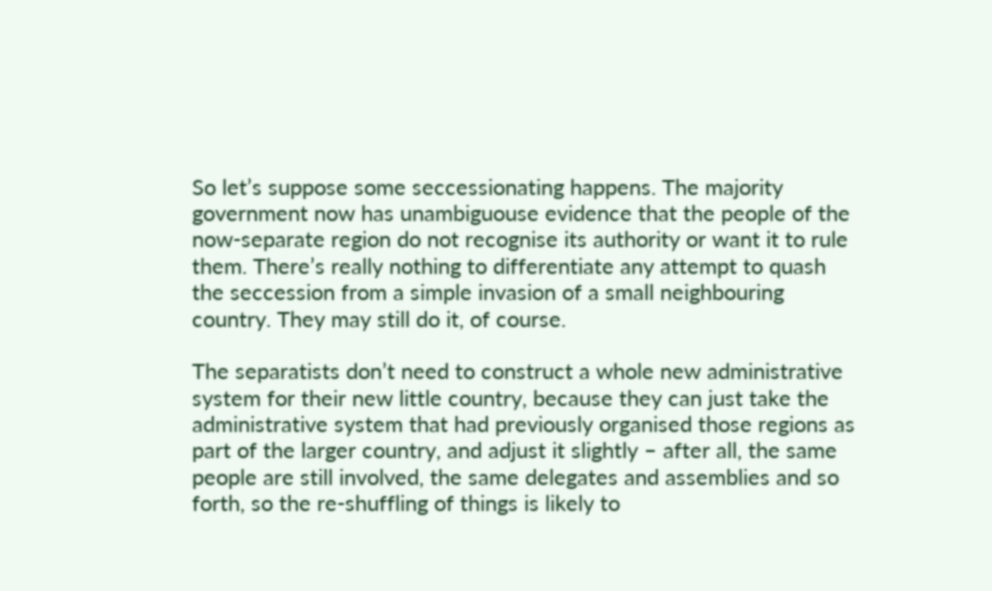So let’s suppose some seccessionating happens. The majority government now has unambiguouse evidence that the people of the now-separate region do not recognise its authority or want it to rule them. There’s really nothing to differentiate any attempt to quash the seccession from a simple invasion of a small neighbouring country. They may still do it, of course.

The separatists don’t need to construct a whole new administrative system for their new little country, because they can just take the administrative system that had previously organised those regions as part of the larger country, and adjust it slightly – after all, the same people are still involved, the same delegates and assemblies and so forth, so the re-shuffling of things is likely to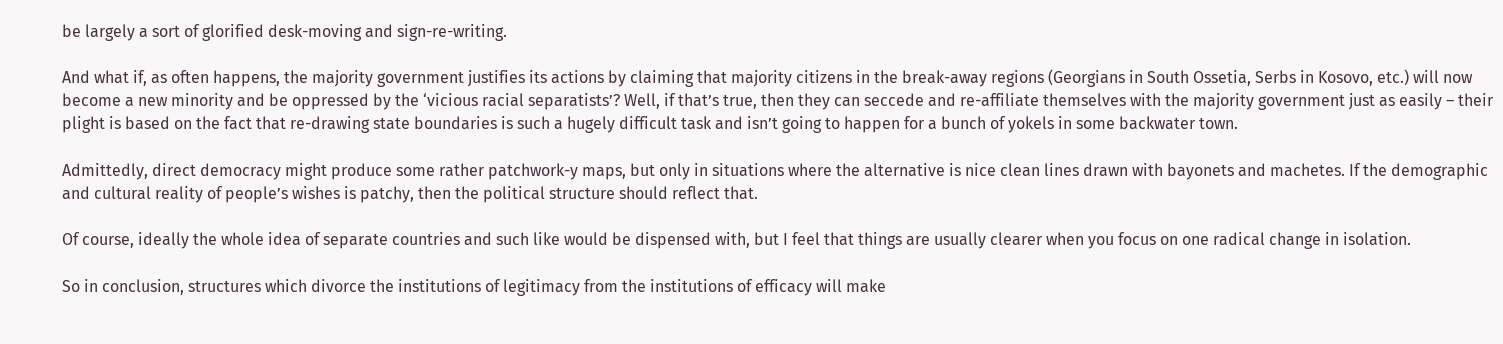be largely a sort of glorified desk-moving and sign-re-writing.

And what if, as often happens, the majority government justifies its actions by claiming that majority citizens in the break-away regions (Georgians in South Ossetia, Serbs in Kosovo, etc.) will now become a new minority and be oppressed by the ‘vicious racial separatists’? Well, if that’s true, then they can seccede and re-affiliate themselves with the majority government just as easily – their plight is based on the fact that re-drawing state boundaries is such a hugely difficult task and isn’t going to happen for a bunch of yokels in some backwater town.

Admittedly, direct democracy might produce some rather patchwork-y maps, but only in situations where the alternative is nice clean lines drawn with bayonets and machetes. If the demographic and cultural reality of people’s wishes is patchy, then the political structure should reflect that.

Of course, ideally the whole idea of separate countries and such like would be dispensed with, but I feel that things are usually clearer when you focus on one radical change in isolation.

So in conclusion, structures which divorce the institutions of legitimacy from the institutions of efficacy will make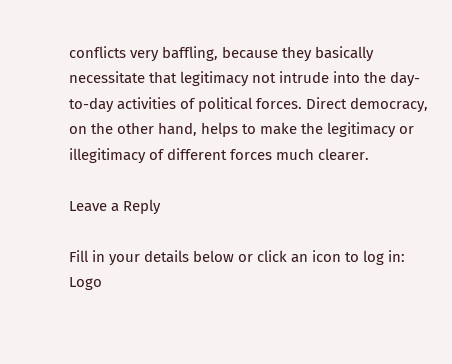conflicts very baffling, because they basically necessitate that legitimacy not intrude into the day-to-day activities of political forces. Direct democracy, on the other hand, helps to make the legitimacy or illegitimacy of different forces much clearer.

Leave a Reply

Fill in your details below or click an icon to log in: Logo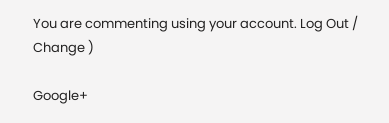You are commenting using your account. Log Out /  Change )

Google+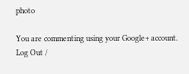photo

You are commenting using your Google+ account. Log Out /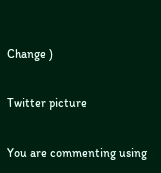Change )

Twitter picture

You are commenting using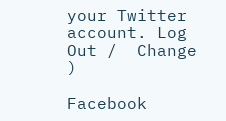your Twitter account. Log Out /  Change )

Facebook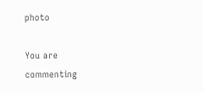photo

You are commenting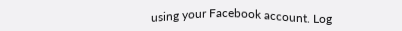using your Facebook account. Log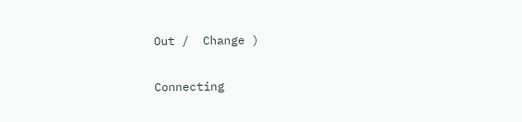Out /  Change )


Connecting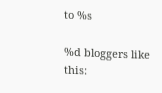to %s

%d bloggers like this: